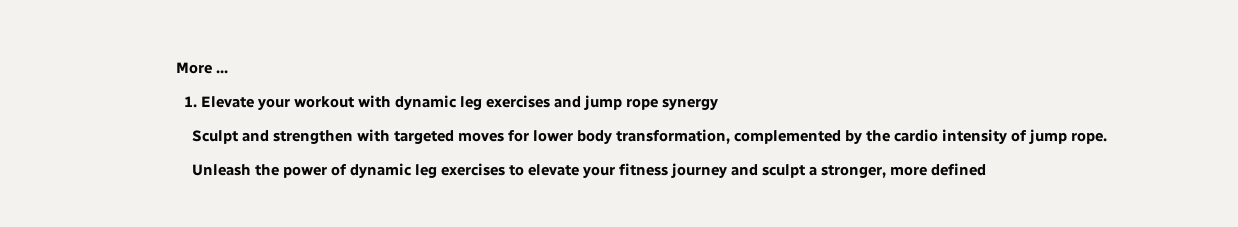More ...

  1. Elevate your workout with dynamic leg exercises and jump rope synergy

    Sculpt and strengthen with targeted moves for lower body transformation, complemented by the cardio intensity of jump rope.

    Unleash the power of dynamic leg exercises to elevate your fitness journey and sculpt a stronger, more defined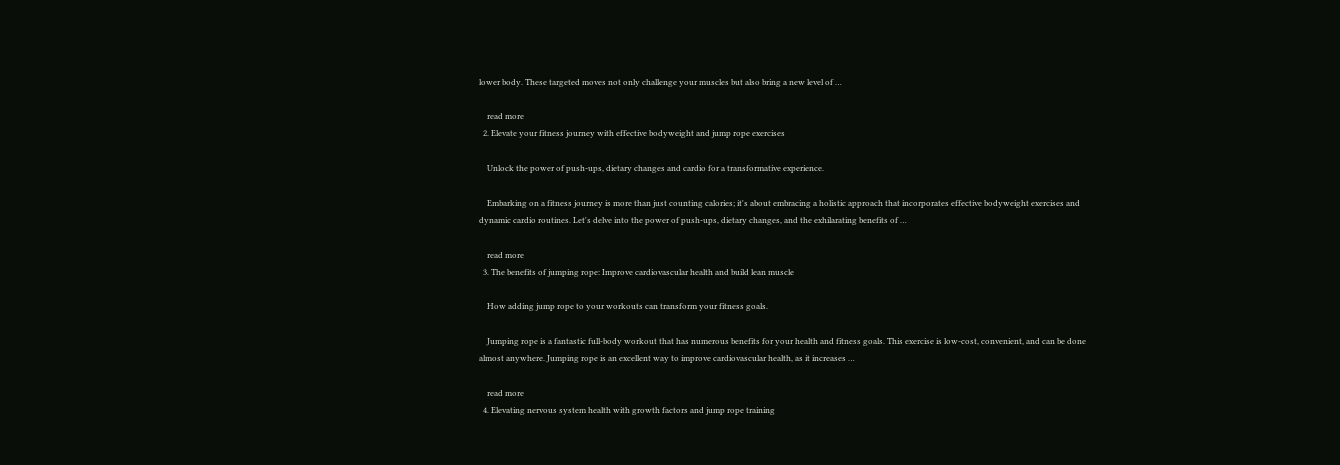lower body. These targeted moves not only challenge your muscles but also bring a new level of …

    read more
  2. Elevate your fitness journey with effective bodyweight and jump rope exercises

    Unlock the power of push-ups, dietary changes and cardio for a transformative experience.

    Embarking on a fitness journey is more than just counting calories; it's about embracing a holistic approach that incorporates effective bodyweight exercises and dynamic cardio routines. Let's delve into the power of push-ups, dietary changes, and the exhilarating benefits of …

    read more
  3. The benefits of jumping rope: Improve cardiovascular health and build lean muscle

    How adding jump rope to your workouts can transform your fitness goals.

    Jumping rope is a fantastic full-body workout that has numerous benefits for your health and fitness goals. This exercise is low-cost, convenient, and can be done almost anywhere. Jumping rope is an excellent way to improve cardiovascular health, as it increases …

    read more
  4. Elevating nervous system health with growth factors and jump rope training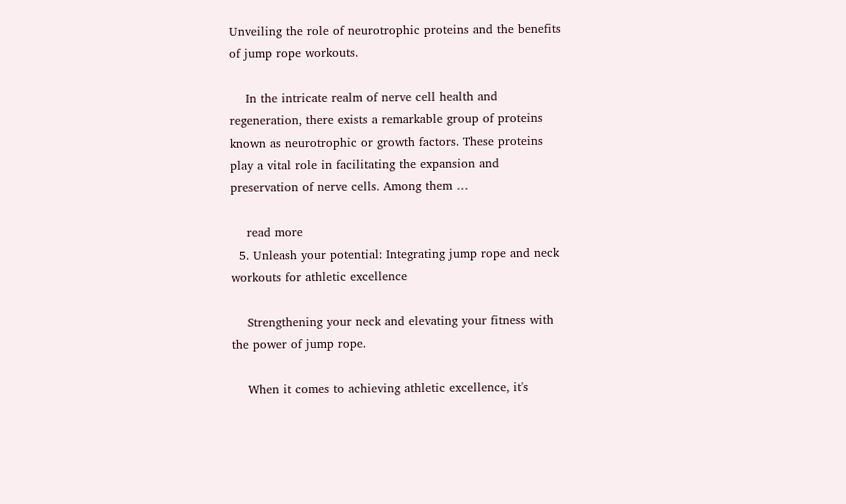Unveiling the role of neurotrophic proteins and the benefits of jump rope workouts.

    In the intricate realm of nerve cell health and regeneration, there exists a remarkable group of proteins known as neurotrophic or growth factors. These proteins play a vital role in facilitating the expansion and preservation of nerve cells. Among them …

    read more
  5. Unleash your potential: Integrating jump rope and neck workouts for athletic excellence

    Strengthening your neck and elevating your fitness with the power of jump rope.

    When it comes to achieving athletic excellence, it's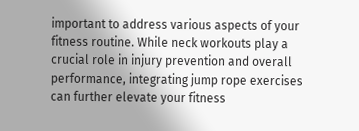important to address various aspects of your fitness routine. While neck workouts play a crucial role in injury prevention and overall performance, integrating jump rope exercises can further elevate your fitness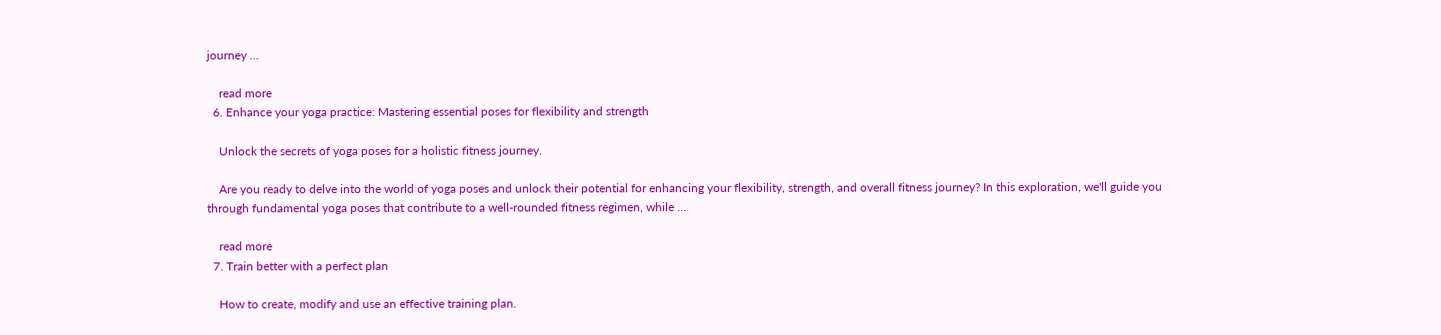journey …

    read more
  6. Enhance your yoga practice: Mastering essential poses for flexibility and strength

    Unlock the secrets of yoga poses for a holistic fitness journey.

    Are you ready to delve into the world of yoga poses and unlock their potential for enhancing your flexibility, strength, and overall fitness journey? In this exploration, we'll guide you through fundamental yoga poses that contribute to a well-rounded fitness regimen, while …

    read more
  7. Train better with a perfect plan

    How to create, modify and use an effective training plan.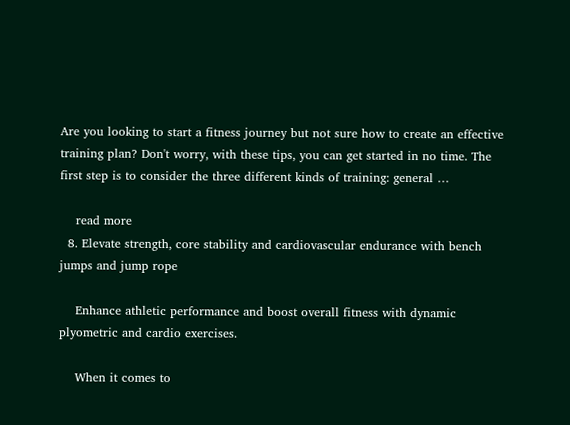Are you looking to start a fitness journey but not sure how to create an effective training plan? Don't worry, with these tips, you can get started in no time. The first step is to consider the three different kinds of training: general …

    read more
  8. Elevate strength, core stability and cardiovascular endurance with bench jumps and jump rope

    Enhance athletic performance and boost overall fitness with dynamic plyometric and cardio exercises.

    When it comes to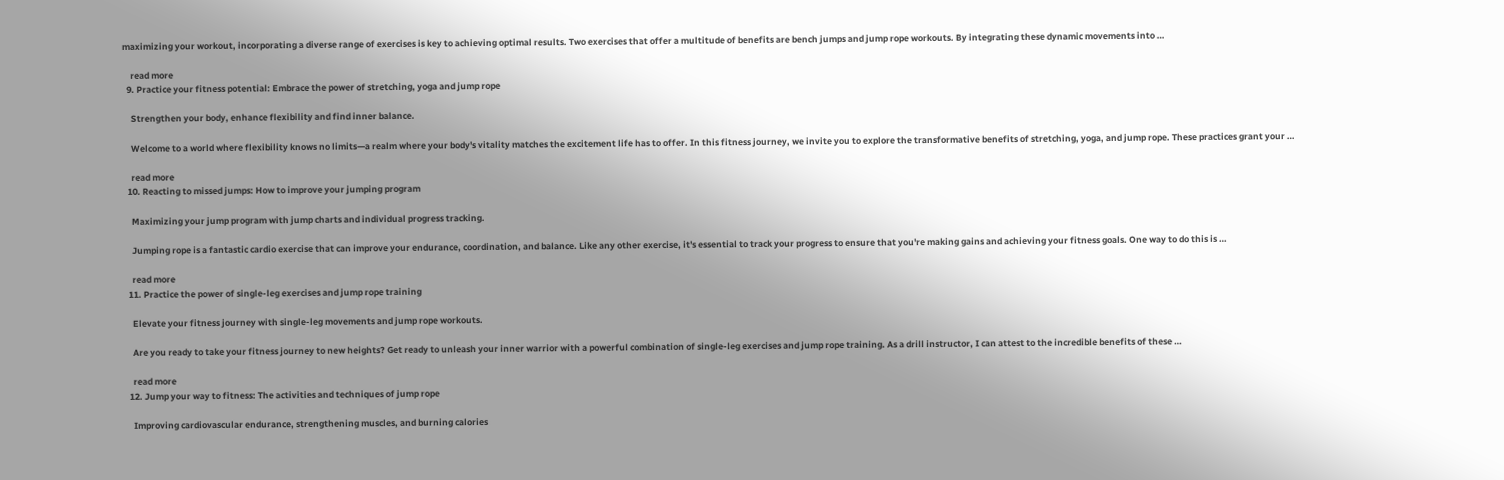maximizing your workout, incorporating a diverse range of exercises is key to achieving optimal results. Two exercises that offer a multitude of benefits are bench jumps and jump rope workouts. By integrating these dynamic movements into …

    read more
  9. Practice your fitness potential: Embrace the power of stretching, yoga and jump rope

    Strengthen your body, enhance flexibility and find inner balance.

    Welcome to a world where flexibility knows no limits—a realm where your body's vitality matches the excitement life has to offer. In this fitness journey, we invite you to explore the transformative benefits of stretching, yoga, and jump rope. These practices grant your …

    read more
  10. Reacting to missed jumps: How to improve your jumping program

    Maximizing your jump program with jump charts and individual progress tracking.

    Jumping rope is a fantastic cardio exercise that can improve your endurance, coordination, and balance. Like any other exercise, it's essential to track your progress to ensure that you're making gains and achieving your fitness goals. One way to do this is …

    read more
  11. Practice the power of single-leg exercises and jump rope training

    Elevate your fitness journey with single-leg movements and jump rope workouts.

    Are you ready to take your fitness journey to new heights? Get ready to unleash your inner warrior with a powerful combination of single-leg exercises and jump rope training. As a drill instructor, I can attest to the incredible benefits of these …

    read more
  12. Jump your way to fitness: The activities and techniques of jump rope

    Improving cardiovascular endurance, strengthening muscles, and burning calories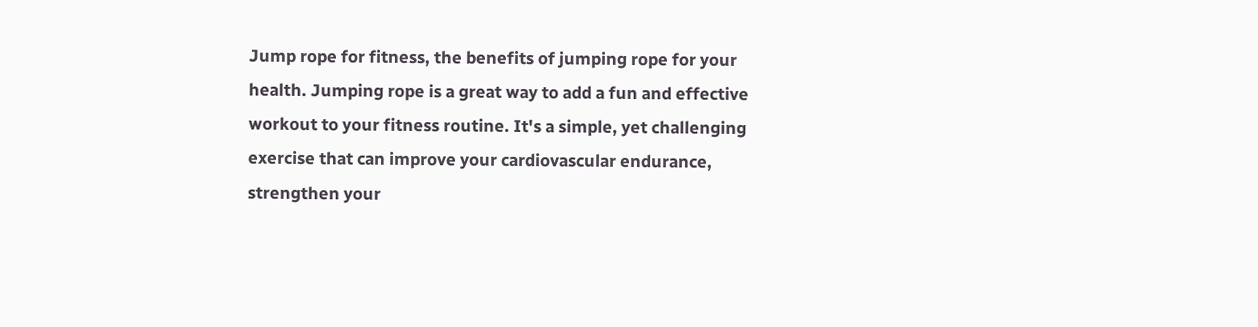Jump rope for fitness, the benefits of jumping rope for your health. Jumping rope is a great way to add a fun and effective workout to your fitness routine. It's a simple, yet challenging exercise that can improve your cardiovascular endurance, strengthen your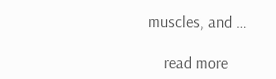muscles, and …

    read more